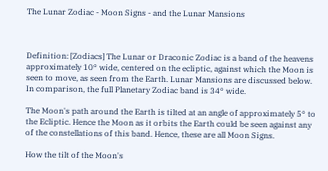The Lunar Zodiac - Moon Signs - and the Lunar Mansions



Definition: [Zodiacs] The Lunar or Draconic Zodiac is a band of the heavens approximately 10° wide, centered on the ecliptic, against which the Moon is seen to move, as seen from the Earth. Lunar Mansions are discussed below. In comparison, the full Planetary Zodiac band is 34° wide.

The Moon's path around the Earth is tilted at an angle of approximately 5° to the Ecliptic. Hence the Moon as it orbits the Earth could be seen against any of the constellations of this band. Hence, these are all Moon Signs.

How the tilt of the Moon's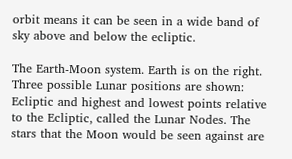orbit means it can be seen in a wide band of sky above and below the ecliptic.

The Earth-Moon system. Earth is on the right. Three possible Lunar positions are shown: Ecliptic and highest and lowest points relative to the Ecliptic, called the Lunar Nodes. The stars that the Moon would be seen against are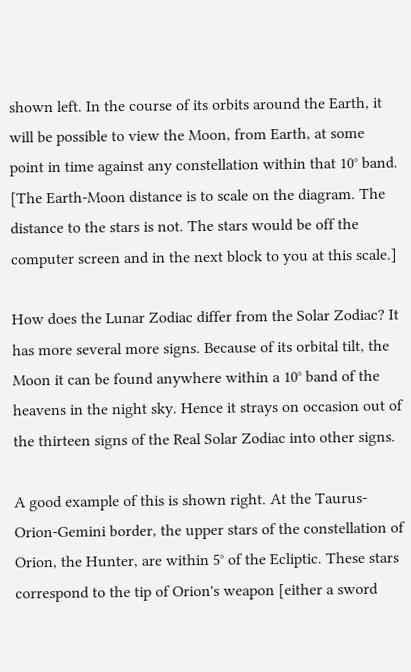shown left. In the course of its orbits around the Earth, it will be possible to view the Moon, from Earth, at some point in time against any constellation within that 10° band. [The Earth-Moon distance is to scale on the diagram. The distance to the stars is not. The stars would be off the computer screen and in the next block to you at this scale.]

How does the Lunar Zodiac differ from the Solar Zodiac? It has more several more signs. Because of its orbital tilt, the Moon it can be found anywhere within a 10° band of the heavens in the night sky. Hence it strays on occasion out of the thirteen signs of the Real Solar Zodiac into other signs.

A good example of this is shown right. At the Taurus-Orion-Gemini border, the upper stars of the constellation of Orion, the Hunter, are within 5° of the Ecliptic. These stars correspond to the tip of Orion's weapon [either a sword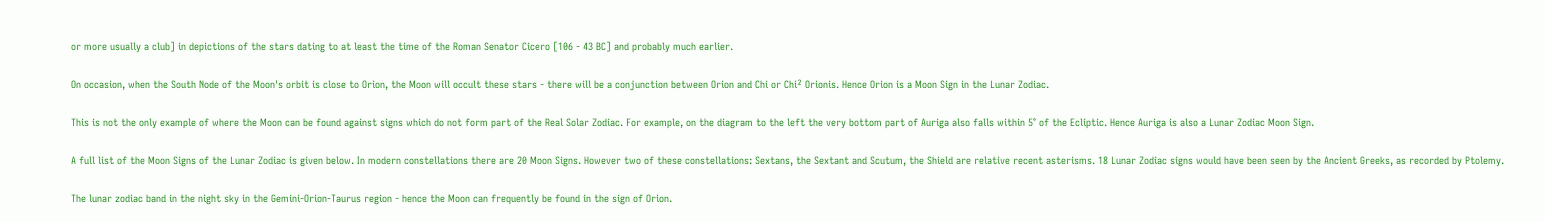or more usually a club] in depictions of the stars dating to at least the time of the Roman Senator Cicero [106 - 43 BC] and probably much earlier.

On occasion, when the South Node of the Moon's orbit is close to Orion, the Moon will occult these stars - there will be a conjunction between Orion and Chi or Chi² Orionis. Hence Orion is a Moon Sign in the Lunar Zodiac.

This is not the only example of where the Moon can be found against signs which do not form part of the Real Solar Zodiac. For example, on the diagram to the left the very bottom part of Auriga also falls within 5° of the Ecliptic. Hence Auriga is also a Lunar Zodiac Moon Sign.

A full list of the Moon Signs of the Lunar Zodiac is given below. In modern constellations there are 20 Moon Signs. However two of these constellations: Sextans, the Sextant and Scutum, the Shield are relative recent asterisms. 18 Lunar Zodiac signs would have been seen by the Ancient Greeks, as recorded by Ptolemy.

The lunar zodiac band in the night sky in the Gemini-Orion-Taurus region - hence the Moon can frequently be found in the sign of Orion.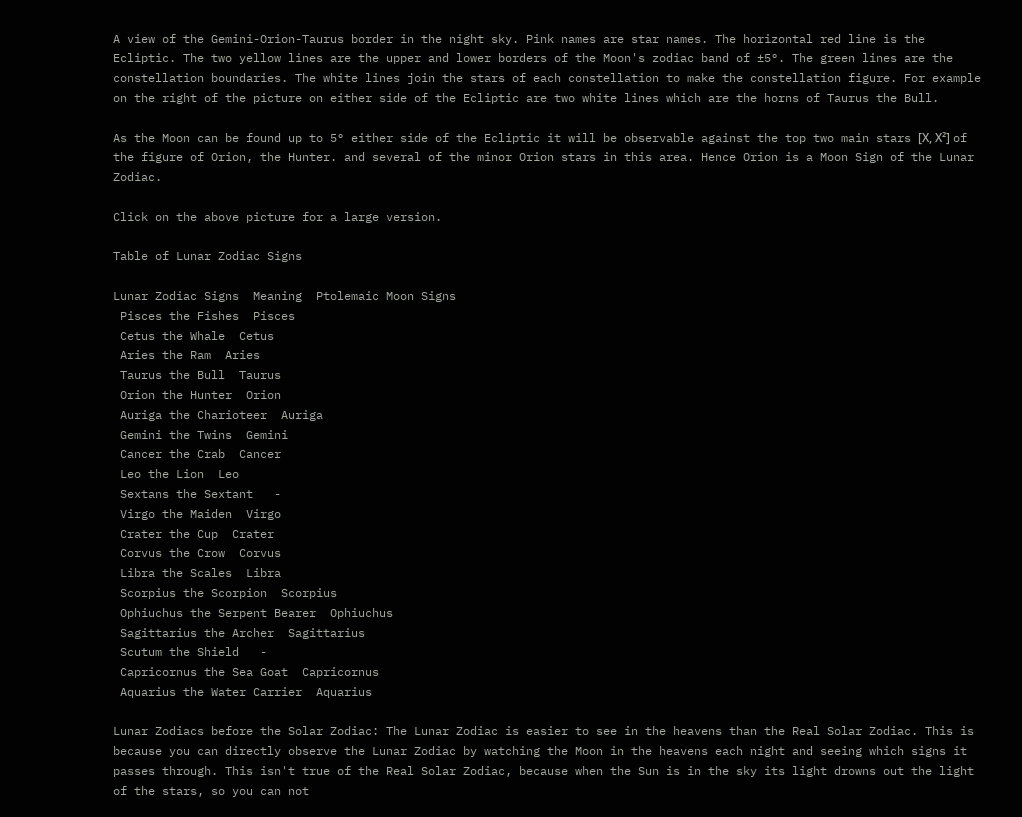A view of the Gemini-Orion-Taurus border in the night sky. Pink names are star names. The horizontal red line is the Ecliptic. The two yellow lines are the upper and lower borders of the Moon's zodiac band of ±5°. The green lines are the constellation boundaries. The white lines join the stars of each constellation to make the constellation figure. For example on the right of the picture on either side of the Ecliptic are two white lines which are the horns of Taurus the Bull.

As the Moon can be found up to 5° either side of the Ecliptic it will be observable against the top two main stars [Χ, Χ²] of the figure of Orion, the Hunter. and several of the minor Orion stars in this area. Hence Orion is a Moon Sign of the Lunar Zodiac.

Click on the above picture for a large version.

Table of Lunar Zodiac Signs

Lunar Zodiac Signs  Meaning  Ptolemaic Moon Signs
 Pisces the Fishes  Pisces
 Cetus the Whale  Cetus
 Aries the Ram  Aries
 Taurus the Bull  Taurus
 Orion the Hunter  Orion
 Auriga the Charioteer  Auriga
 Gemini the Twins  Gemini
 Cancer the Crab  Cancer
 Leo the Lion  Leo
 Sextans the Sextant   -
 Virgo the Maiden  Virgo
 Crater the Cup  Crater
 Corvus the Crow  Corvus
 Libra the Scales  Libra
 Scorpius the Scorpion  Scorpius
 Ophiuchus the Serpent Bearer  Ophiuchus
 Sagittarius the Archer  Sagittarius
 Scutum the Shield   -
 Capricornus the Sea Goat  Capricornus
 Aquarius the Water Carrier  Aquarius

Lunar Zodiacs before the Solar Zodiac: The Lunar Zodiac is easier to see in the heavens than the Real Solar Zodiac. This is because you can directly observe the Lunar Zodiac by watching the Moon in the heavens each night and seeing which signs it passes through. This isn't true of the Real Solar Zodiac, because when the Sun is in the sky its light drowns out the light of the stars, so you can not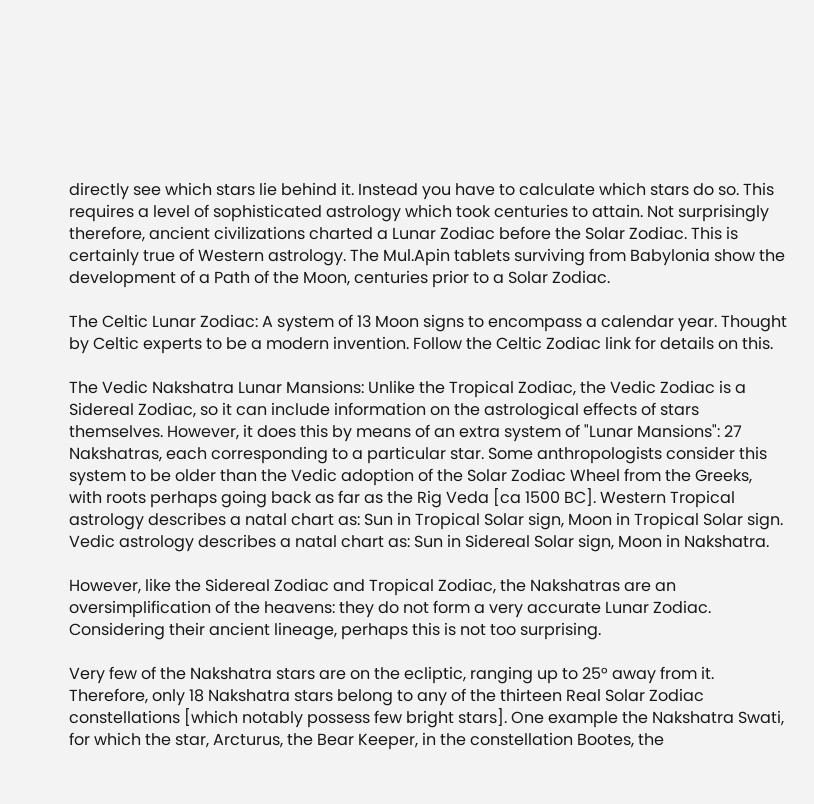directly see which stars lie behind it. Instead you have to calculate which stars do so. This requires a level of sophisticated astrology which took centuries to attain. Not surprisingly therefore, ancient civilizations charted a Lunar Zodiac before the Solar Zodiac. This is certainly true of Western astrology. The Mul.Apin tablets surviving from Babylonia show the development of a Path of the Moon, centuries prior to a Solar Zodiac.

The Celtic Lunar Zodiac: A system of 13 Moon signs to encompass a calendar year. Thought by Celtic experts to be a modern invention. Follow the Celtic Zodiac link for details on this.

The Vedic Nakshatra Lunar Mansions: Unlike the Tropical Zodiac, the Vedic Zodiac is a Sidereal Zodiac, so it can include information on the astrological effects of stars themselves. However, it does this by means of an extra system of "Lunar Mansions": 27 Nakshatras, each corresponding to a particular star. Some anthropologists consider this system to be older than the Vedic adoption of the Solar Zodiac Wheel from the Greeks, with roots perhaps going back as far as the Rig Veda [ca 1500 BC]. Western Tropical astrology describes a natal chart as: Sun in Tropical Solar sign, Moon in Tropical Solar sign. Vedic astrology describes a natal chart as: Sun in Sidereal Solar sign, Moon in Nakshatra.

However, like the Sidereal Zodiac and Tropical Zodiac, the Nakshatras are an oversimplification of the heavens: they do not form a very accurate Lunar Zodiac. Considering their ancient lineage, perhaps this is not too surprising.

Very few of the Nakshatra stars are on the ecliptic, ranging up to 25° away from it. Therefore, only 18 Nakshatra stars belong to any of the thirteen Real Solar Zodiac constellations [which notably possess few bright stars]. One example the Nakshatra Swati, for which the star, Arcturus, the Bear Keeper, in the constellation Bootes, the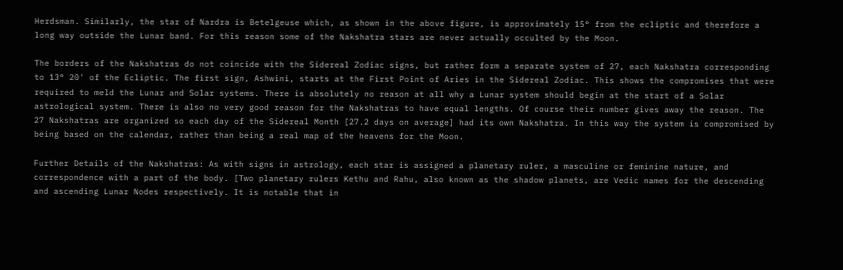Herdsman. Similarly, the star of Nardra is Betelgeuse which, as shown in the above figure, is approximately 15° from the ecliptic and therefore a long way outside the Lunar band. For this reason some of the Nakshatra stars are never actually occulted by the Moon.

The borders of the Nakshatras do not coincide with the Sidereal Zodiac signs, but rather form a separate system of 27, each Nakshatra corresponding to 13° 20' of the Ecliptic. The first sign, Ashwini, starts at the First Point of Aries in the Sidereal Zodiac. This shows the compromises that were required to meld the Lunar and Solar systems. There is absolutely no reason at all why a Lunar system should begin at the start of a Solar astrological system. There is also no very good reason for the Nakshatras to have equal lengths. Of course their number gives away the reason. The 27 Nakshatras are organized so each day of the Sidereal Month [27.2 days on average] had its own Nakshatra. In this way the system is compromised by being based on the calendar, rather than being a real map of the heavens for the Moon.

Further Details of the Nakshatras: As with signs in astrology, each star is assigned a planetary ruler, a masculine or feminine nature, and correspondence with a part of the body. [Two planetary rulers Kethu and Rahu, also known as the shadow planets, are Vedic names for the descending and ascending Lunar Nodes respectively. It is notable that in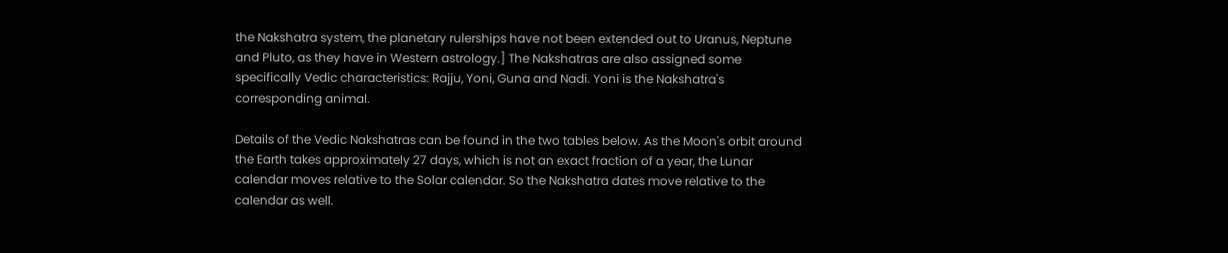the Nakshatra system, the planetary rulerships have not been extended out to Uranus, Neptune and Pluto, as they have in Western astrology.] The Nakshatras are also assigned some specifically Vedic characteristics: Rajju, Yoni, Guna and Nadi. Yoni is the Nakshatra's corresponding animal.

Details of the Vedic Nakshatras can be found in the two tables below. As the Moon's orbit around the Earth takes approximately 27 days, which is not an exact fraction of a year, the Lunar calendar moves relative to the Solar calendar. So the Nakshatra dates move relative to the calendar as well.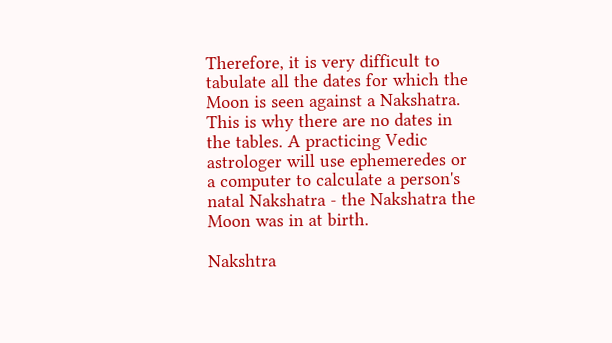Therefore, it is very difficult to tabulate all the dates for which the Moon is seen against a Nakshatra. This is why there are no dates in the tables. A practicing Vedic astrologer will use ephemeredes or a computer to calculate a person's natal Nakshatra - the Nakshatra the Moon was in at birth.

Nakshtra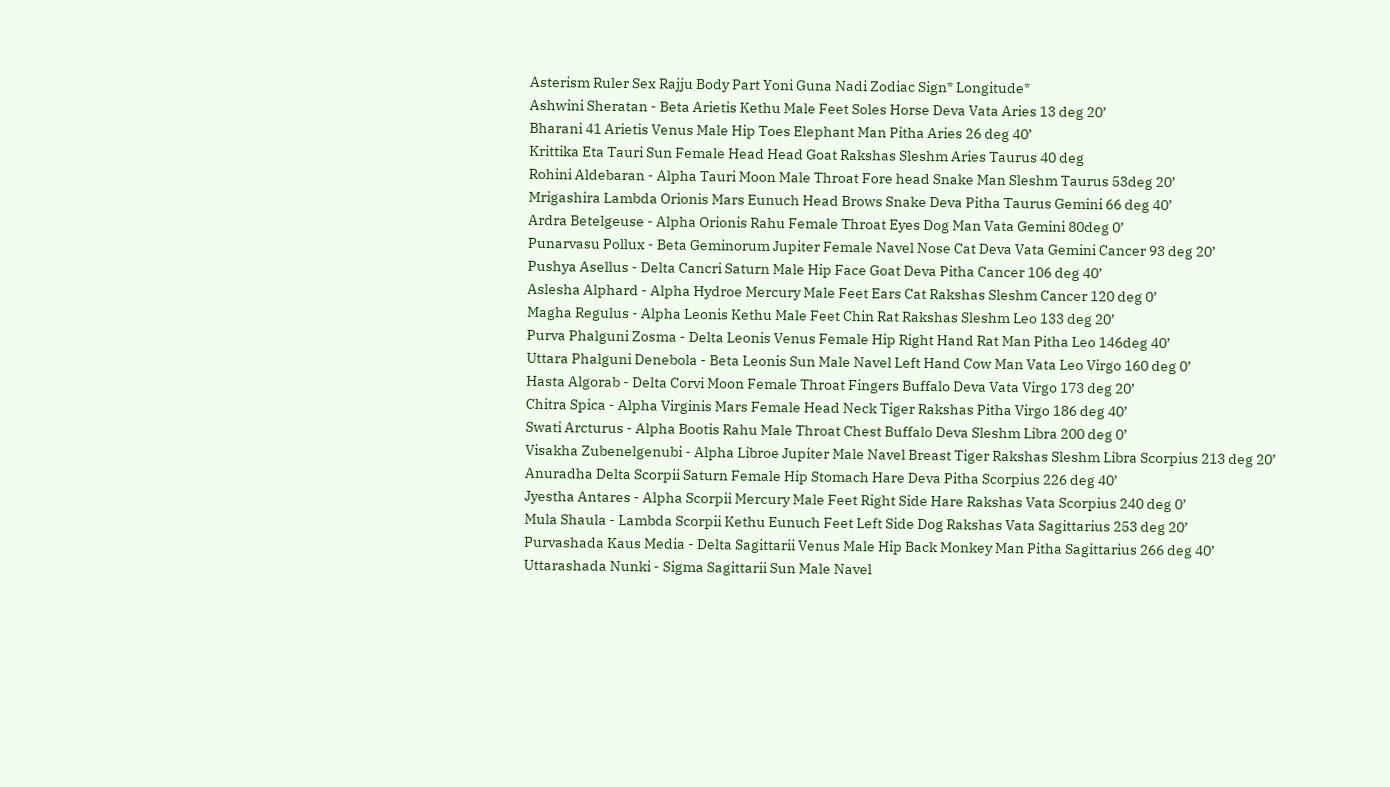Asterism Ruler Sex Rajju Body Part Yoni Guna Nadi Zodiac Sign* Longitude*
Ashwini Sheratan - Beta Arietis Kethu Male Feet Soles Horse Deva Vata Aries 13 deg 20’
Bharani 41 Arietis Venus Male Hip Toes Elephant Man Pitha Aries 26 deg 40’
Krittika Eta Tauri Sun Female Head Head Goat Rakshas Sleshm Aries Taurus 40 deg
Rohini Aldebaran - Alpha Tauri Moon Male Throat Fore head Snake Man Sleshm Taurus 53deg 20’
Mrigashira Lambda Orionis Mars Eunuch Head Brows Snake Deva Pitha Taurus Gemini 66 deg 40’
Ardra Betelgeuse - Alpha Orionis Rahu Female Throat Eyes Dog Man Vata Gemini 80deg 0’
Punarvasu Pollux - Beta Geminorum Jupiter Female Navel Nose Cat Deva Vata Gemini Cancer 93 deg 20’
Pushya Asellus - Delta Cancri Saturn Male Hip Face Goat Deva Pitha Cancer 106 deg 40’
Aslesha Alphard - Alpha Hydroe Mercury Male Feet Ears Cat Rakshas Sleshm Cancer 120 deg 0’
Magha Regulus - Alpha Leonis Kethu Male Feet Chin Rat Rakshas Sleshm Leo 133 deg 20’
Purva Phalguni Zosma - Delta Leonis Venus Female Hip Right Hand Rat Man Pitha Leo 146deg 40’
Uttara Phalguni Denebola - Beta Leonis Sun Male Navel Left Hand Cow Man Vata Leo Virgo 160 deg 0’
Hasta Algorab - Delta Corvi Moon Female Throat Fingers Buffalo Deva Vata Virgo 173 deg 20’
Chitra Spica - Alpha Virginis Mars Female Head Neck Tiger Rakshas Pitha Virgo 186 deg 40’
Swati Arcturus - Alpha Bootis Rahu Male Throat Chest Buffalo Deva Sleshm Libra 200 deg 0’
Visakha Zubenelgenubi - Alpha Libroe Jupiter Male Navel Breast Tiger Rakshas Sleshm Libra Scorpius 213 deg 20’
Anuradha Delta Scorpii Saturn Female Hip Stomach Hare Deva Pitha Scorpius 226 deg 40’
Jyestha Antares - Alpha Scorpii Mercury Male Feet Right Side Hare Rakshas Vata Scorpius 240 deg 0’
Mula Shaula - Lambda Scorpii Kethu Eunuch Feet Left Side Dog Rakshas Vata Sagittarius 253 deg 20’
Purvashada Kaus Media - Delta Sagittarii Venus Male Hip Back Monkey Man Pitha Sagittarius 266 deg 40’
Uttarashada Nunki - Sigma Sagittarii Sun Male Navel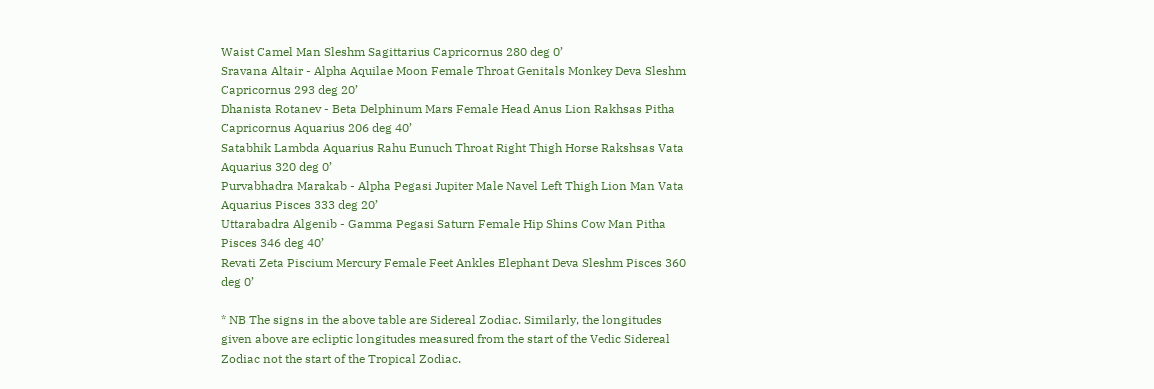Waist Camel Man Sleshm Sagittarius Capricornus 280 deg 0’
Sravana Altair - Alpha Aquilae Moon Female Throat Genitals Monkey Deva Sleshm Capricornus 293 deg 20’
Dhanista Rotanev - Beta Delphinum Mars Female Head Anus Lion Rakhsas Pitha Capricornus Aquarius 206 deg 40’
Satabhik Lambda Aquarius Rahu Eunuch Throat Right Thigh Horse Rakshsas Vata Aquarius 320 deg 0’
Purvabhadra Marakab - Alpha Pegasi Jupiter Male Navel Left Thigh Lion Man Vata Aquarius Pisces 333 deg 20’
Uttarabadra Algenib - Gamma Pegasi Saturn Female Hip Shins Cow Man Pitha Pisces 346 deg 40’
Revati Zeta Piscium Mercury Female Feet Ankles Elephant Deva Sleshm Pisces 360 deg 0’

* NB The signs in the above table are Sidereal Zodiac. Similarly, the longitudes given above are ecliptic longitudes measured from the start of the Vedic Sidereal Zodiac not the start of the Tropical Zodiac.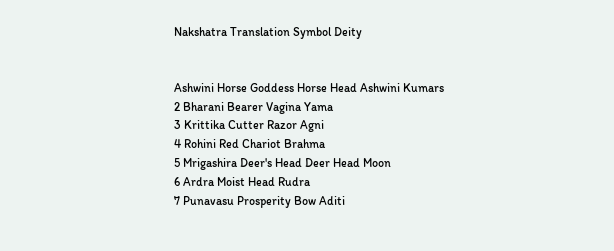Nakshatra Translation Symbol Deity


Ashwini Horse Goddess Horse Head Ashwini Kumars
2 Bharani Bearer Vagina Yama
3 Krittika Cutter Razor Agni
4 Rohini Red Chariot Brahma
5 Mrigashira Deer's Head Deer Head Moon
6 Ardra Moist Head Rudra
7 Punavasu Prosperity Bow Aditi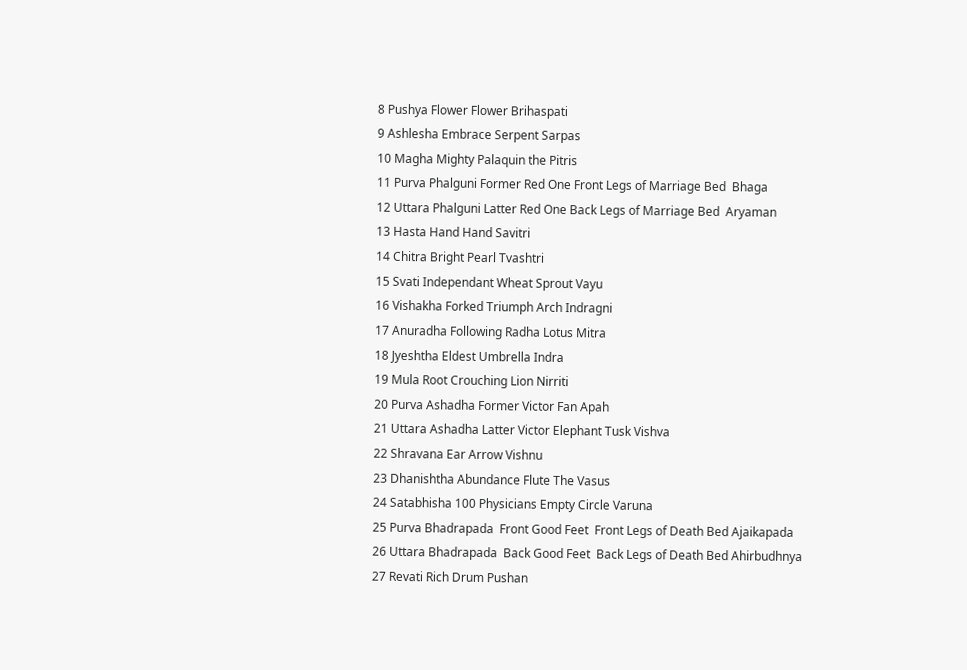8 Pushya Flower Flower Brihaspati
9 Ashlesha Embrace Serpent Sarpas
10 Magha Mighty Palaquin the Pitris
11 Purva Phalguni Former Red One Front Legs of Marriage Bed  Bhaga
12 Uttara Phalguni Latter Red One Back Legs of Marriage Bed  Aryaman
13 Hasta Hand Hand Savitri
14 Chitra Bright Pearl Tvashtri
15 Svati Independant Wheat Sprout Vayu
16 Vishakha Forked Triumph Arch Indragni
17 Anuradha Following Radha Lotus Mitra
18 Jyeshtha Eldest Umbrella Indra
19 Mula Root Crouching Lion Nirriti
20 Purva Ashadha Former Victor Fan Apah
21 Uttara Ashadha Latter Victor Elephant Tusk Vishva
22 Shravana Ear Arrow Vishnu
23 Dhanishtha Abundance Flute The Vasus
24 Satabhisha 100 Physicians Empty Circle Varuna
25 Purva Bhadrapada  Front Good Feet  Front Legs of Death Bed Ajaikapada
26 Uttara Bhadrapada  Back Good Feet  Back Legs of Death Bed Ahirbudhnya
27 Revati Rich Drum Pushan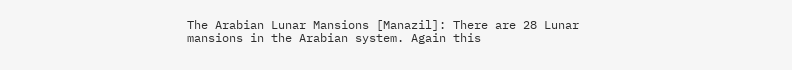The Arabian Lunar Mansions [Manazil]: There are 28 Lunar mansions in the Arabian system. Again this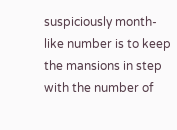suspiciously month-like number is to keep the mansions in step with the number of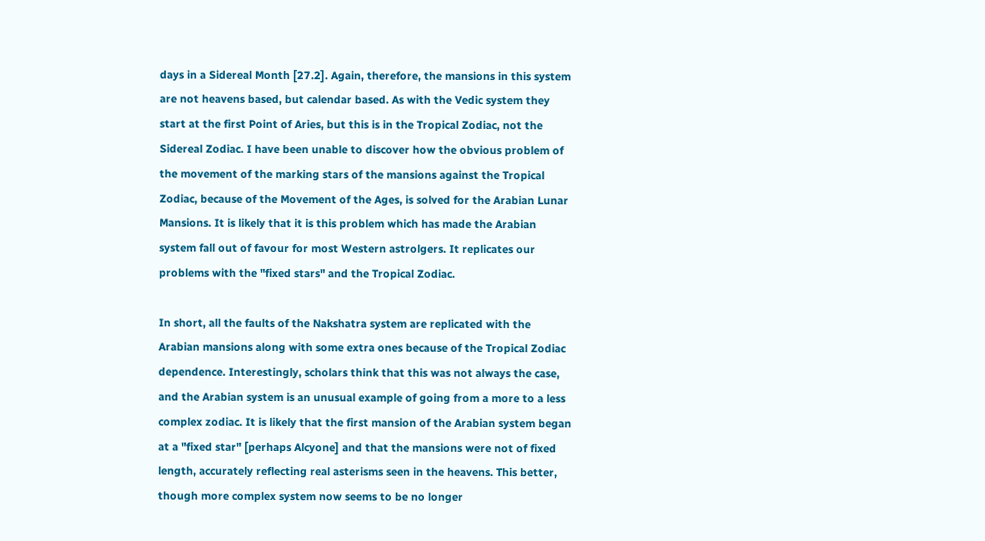days in a Sidereal Month [27.2]. Again, therefore, the mansions in this system are not heavens based, but calendar based. As with the Vedic system they start at the first Point of Aries, but this is in the Tropical Zodiac, not the Sidereal Zodiac. I have been unable to discover how the obvious problem of the movement of the marking stars of the mansions against the Tropical Zodiac, because of the Movement of the Ages, is solved for the Arabian Lunar Mansions. It is likely that it is this problem which has made the Arabian system fall out of favour for most Western astrolgers. It replicates our problems with the "fixed stars" and the Tropical Zodiac.

In short, all the faults of the Nakshatra system are replicated with the Arabian mansions along with some extra ones because of the Tropical Zodiac dependence. Interestingly, scholars think that this was not always the case, and the Arabian system is an unusual example of going from a more to a less complex zodiac. It is likely that the first mansion of the Arabian system began at a "fixed star" [perhaps Alcyone] and that the mansions were not of fixed length, accurately reflecting real asterisms seen in the heavens. This better, though more complex system now seems to be no longer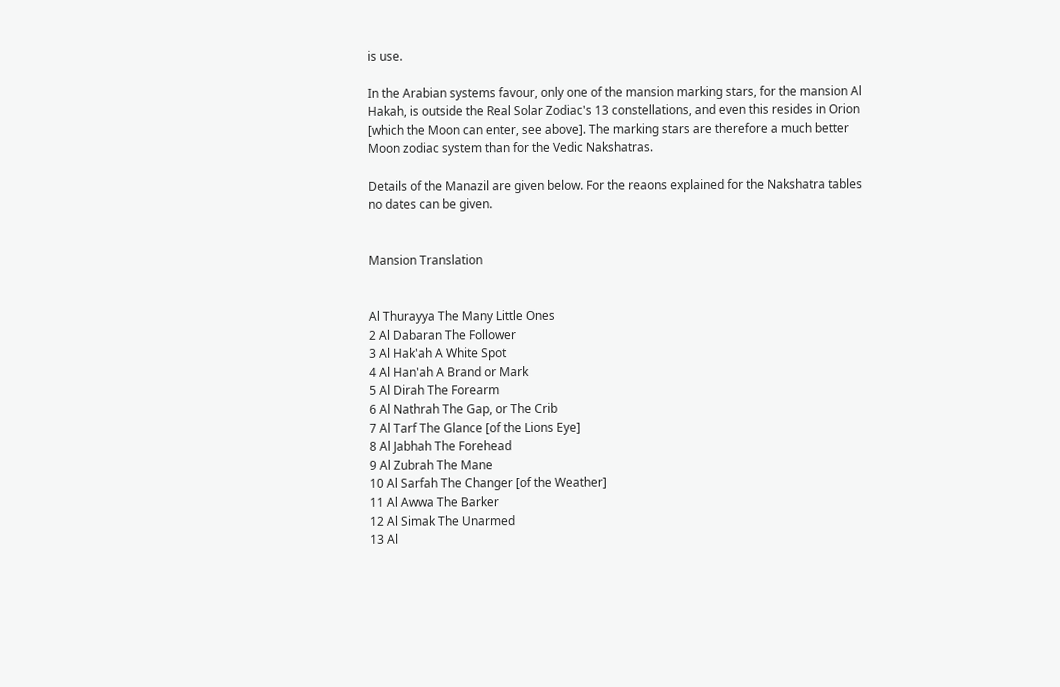is use.

In the Arabian systems favour, only one of the mansion marking stars, for the mansion Al Hakah, is outside the Real Solar Zodiac's 13 constellations, and even this resides in Orion [which the Moon can enter, see above]. The marking stars are therefore a much better Moon zodiac system than for the Vedic Nakshatras.

Details of the Manazil are given below. For the reaons explained for the Nakshatra tables no dates can be given.


Mansion Translation


Al Thurayya The Many Little Ones
2 Al Dabaran The Follower
3 Al Hak'ah A White Spot
4 Al Han'ah A Brand or Mark
5 Al Dirah The Forearm
6 Al Nathrah The Gap, or The Crib
7 Al Tarf The Glance [of the Lions Eye]
8 Al Jabhah The Forehead
9 Al Zubrah The Mane
10 Al Sarfah The Changer [of the Weather]
11 Al Awwa The Barker
12 Al Simak The Unarmed
13 Al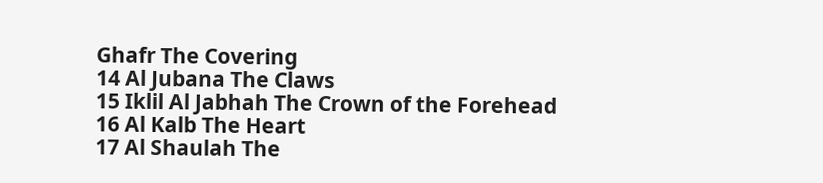Ghafr The Covering
14 Al Jubana The Claws
15 Iklil Al Jabhah The Crown of the Forehead
16 Al Kalb The Heart
17 Al Shaulah The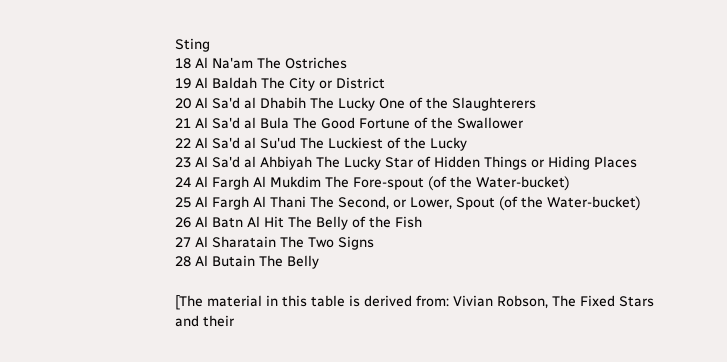Sting
18 Al Na'am The Ostriches
19 Al Baldah The City or District
20 Al Sa'd al Dhabih The Lucky One of the Slaughterers
21 Al Sa'd al Bula The Good Fortune of the Swallower
22 Al Sa'd al Su'ud The Luckiest of the Lucky
23 Al Sa'd al Ahbiyah The Lucky Star of Hidden Things or Hiding Places
24 Al Fargh Al Mukdim The Fore-spout (of the Water-bucket)
25 Al Fargh Al Thani The Second, or Lower, Spout (of the Water-bucket)
26 Al Batn Al Hit The Belly of the Fish
27 Al Sharatain The Two Signs
28 Al Butain The Belly

[The material in this table is derived from: Vivian Robson, The Fixed Stars and their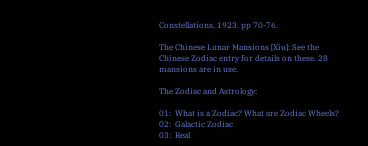Constellations, 1923. pp 70-76.

The Chinese Lunar Mansions [Xiu]: See the Chinese Zodiac entry for details on these. 28 mansions are in use.

The Zodiac and Astrology:

01:  What is a Zodiac? What are Zodiac Wheels?
02:  Galactic Zodiac
03:  Real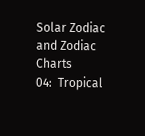Solar Zodiac and Zodiac Charts
04:  Tropical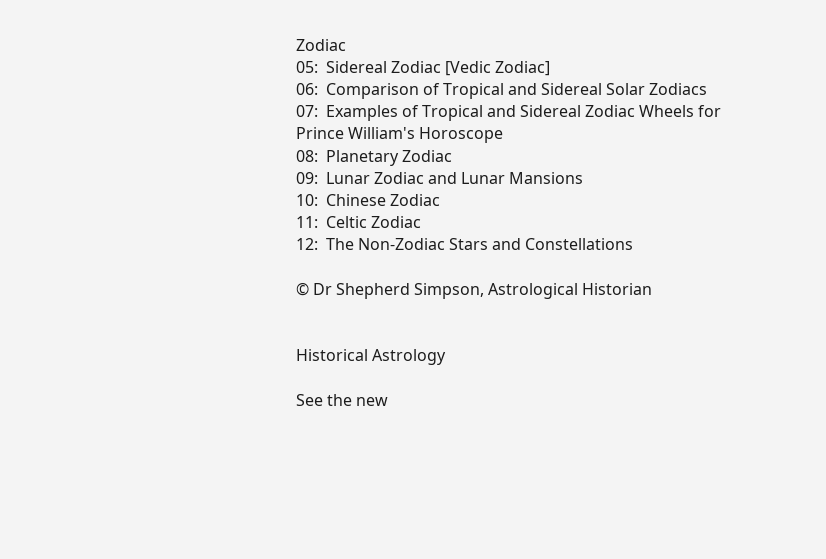Zodiac
05:  Sidereal Zodiac [Vedic Zodiac]
06:  Comparison of Tropical and Sidereal Solar Zodiacs
07:  Examples of Tropical and Sidereal Zodiac Wheels for Prince William's Horoscope
08:  Planetary Zodiac
09:  Lunar Zodiac and Lunar Mansions
10:  Chinese Zodiac
11:  Celtic Zodiac
12:  The Non-Zodiac Stars and Constellations

© Dr Shepherd Simpson, Astrological Historian


Historical Astrology

See the new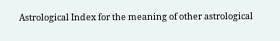Astrological Index for the meaning of other astrological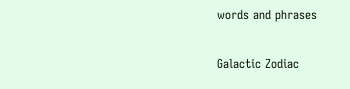words and phrases

Galactic Zodiac